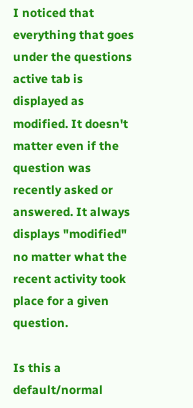I noticed that everything that goes under the questions active tab is displayed as modified. It doesn't matter even if the question was recently asked or answered. It always displays "modified" no matter what the recent activity took place for a given question.

Is this a default/normal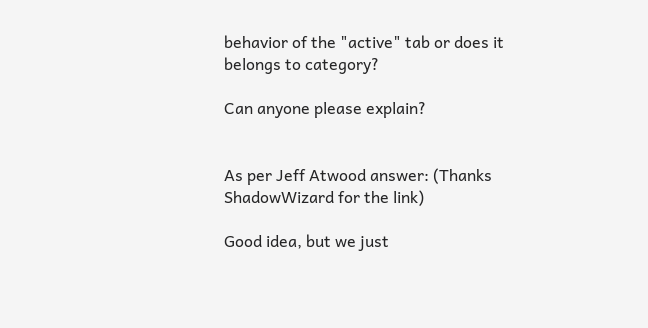behavior of the "active" tab or does it belongs to category?

Can anyone please explain?


As per Jeff Atwood answer: (Thanks ShadowWizard for the link)

Good idea, but we just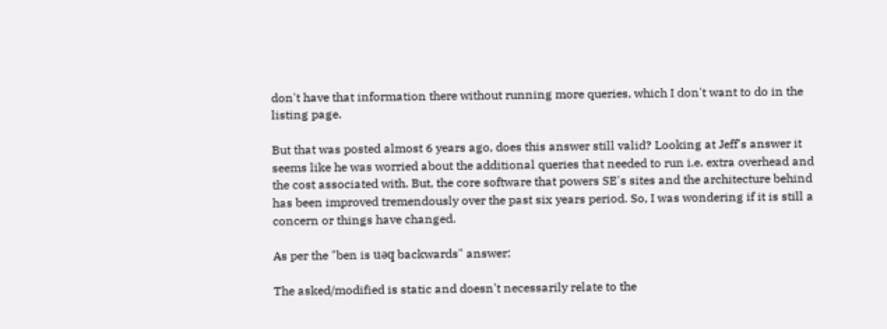don't have that information there without running more queries, which I don't want to do in the listing page.

But that was posted almost 6 years ago, does this answer still valid? Looking at Jeff's answer it seems like he was worried about the additional queries that needed to run i.e. extra overhead and the cost associated with. But, the core software that powers SE's sites and the architecture behind has been improved tremendously over the past six years period. So, I was wondering if it is still a concern or things have changed.

As per the "ben is uǝq backwards" answer:

The asked/modified is static and doesn't necessarily relate to the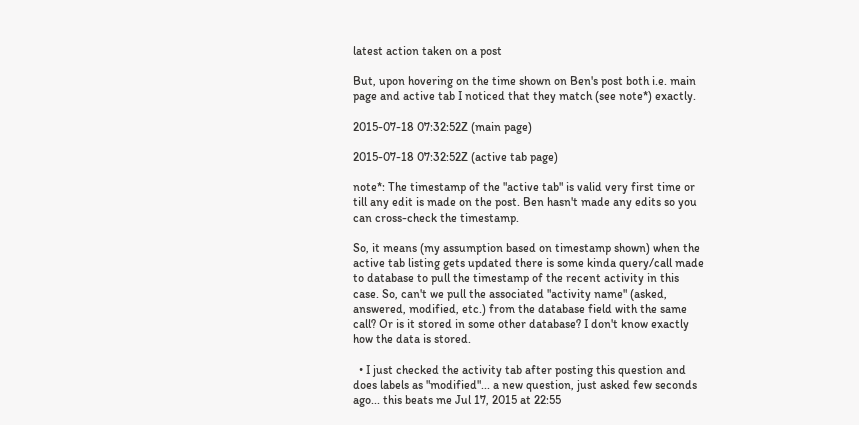latest action taken on a post

But, upon hovering on the time shown on Ben's post both i.e. main page and active tab I noticed that they match (see note*) exactly.

2015-07-18 07:32:52Z (main page)

2015-07-18 07:32:52Z (active tab page)

note*: The timestamp of the "active tab" is valid very first time or till any edit is made on the post. Ben hasn't made any edits so you can cross-check the timestamp.

So, it means (my assumption based on timestamp shown) when the active tab listing gets updated there is some kinda query/call made to database to pull the timestamp of the recent activity in this case. So, can't we pull the associated "activity name" (asked, answered, modified, etc.) from the database field with the same call? Or is it stored in some other database? I don't know exactly how the data is stored.

  • I just checked the activity tab after posting this question and does labels as "modified"... a new question, just asked few seconds ago... this beats me Jul 17, 2015 at 22:55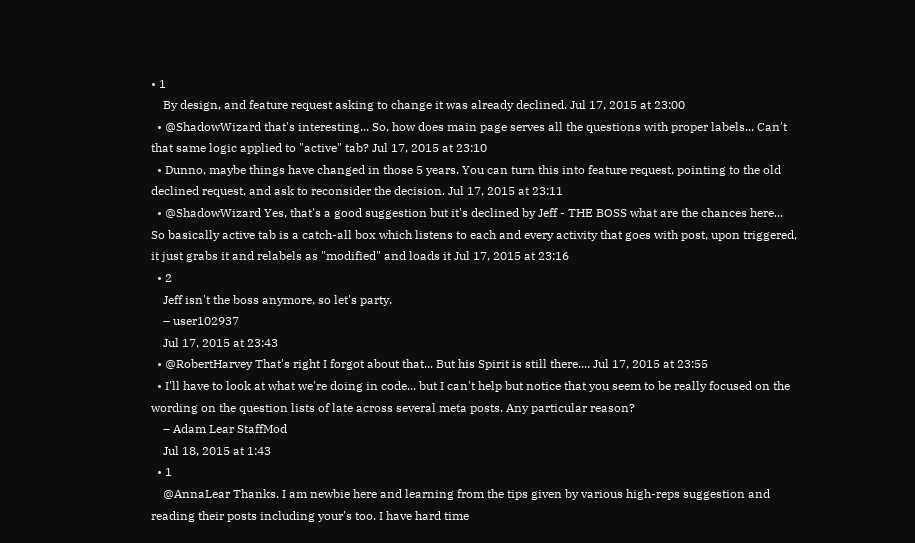• 1
    By design, and feature request asking to change it was already declined. Jul 17, 2015 at 23:00
  • @ShadowWizard that's interesting... So, how does main page serves all the questions with proper labels... Can't that same logic applied to "active" tab? Jul 17, 2015 at 23:10
  • Dunno, maybe things have changed in those 5 years. You can turn this into feature request, pointing to the old declined request, and ask to reconsider the decision. Jul 17, 2015 at 23:11
  • @ShadowWizard Yes, that's a good suggestion but it's declined by Jeff - THE BOSS what are the chances here... So basically active tab is a catch-all box which listens to each and every activity that goes with post, upon triggered, it just grabs it and relabels as "modified" and loads it Jul 17, 2015 at 23:16
  • 2
    Jeff isn't the boss anymore, so let's party.
    – user102937
    Jul 17, 2015 at 23:43
  • @RobertHarvey That's right I forgot about that... But his Spirit is still there.... Jul 17, 2015 at 23:55
  • I'll have to look at what we're doing in code... but I can't help but notice that you seem to be really focused on the wording on the question lists of late across several meta posts. Any particular reason?
    – Adam Lear StaffMod
    Jul 18, 2015 at 1:43
  • 1
    @AnnaLear Thanks. I am newbie here and learning from the tips given by various high-reps suggestion and reading their posts including your's too. I have hard time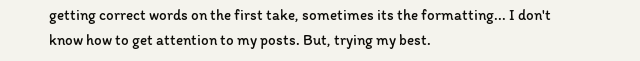getting correct words on the first take, sometimes its the formatting... I don't know how to get attention to my posts. But, trying my best.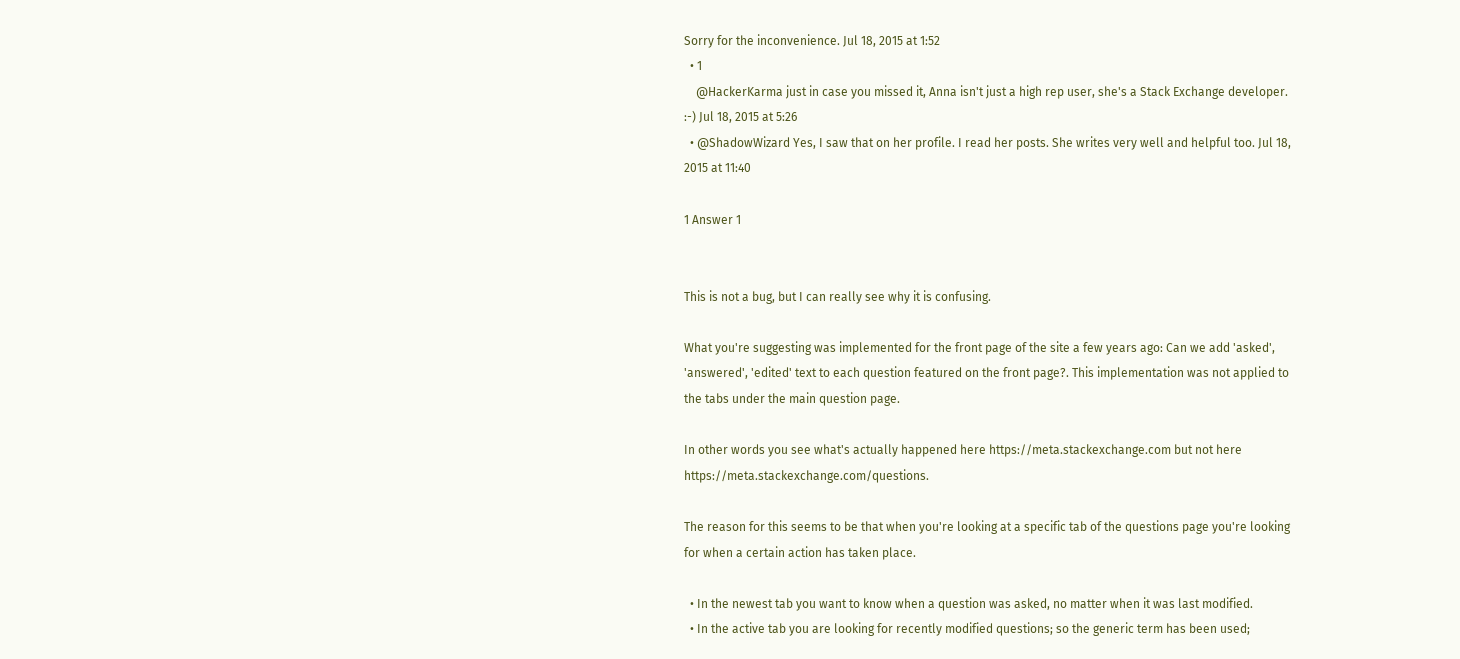Sorry for the inconvenience. Jul 18, 2015 at 1:52
  • 1
    @HackerKarma just in case you missed it, Anna isn't just a high rep user, she's a Stack Exchange developer. :-) Jul 18, 2015 at 5:26
  • @ShadowWizard Yes, I saw that on her profile. I read her posts. She writes very well and helpful too. Jul 18, 2015 at 11:40

1 Answer 1


This is not a bug, but I can really see why it is confusing.

What you're suggesting was implemented for the front page of the site a few years ago: Can we add 'asked', 'answered', 'edited' text to each question featured on the front page?. This implementation was not applied to the tabs under the main question page.

In other words you see what's actually happened here https://meta.stackexchange.com but not here https://meta.stackexchange.com/questions.

The reason for this seems to be that when you're looking at a specific tab of the questions page you're looking for when a certain action has taken place.

  • In the newest tab you want to know when a question was asked, no matter when it was last modified.
  • In the active tab you are looking for recently modified questions; so the generic term has been used;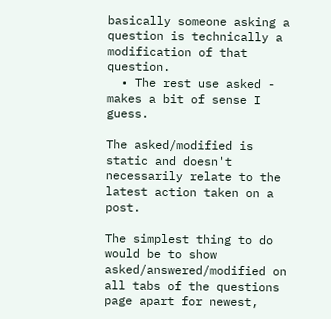basically someone asking a question is technically a modification of that question.
  • The rest use asked - makes a bit of sense I guess.

The asked/modified is static and doesn't necessarily relate to the latest action taken on a post.

The simplest thing to do would be to show asked/answered/modified on all tabs of the questions page apart for newest,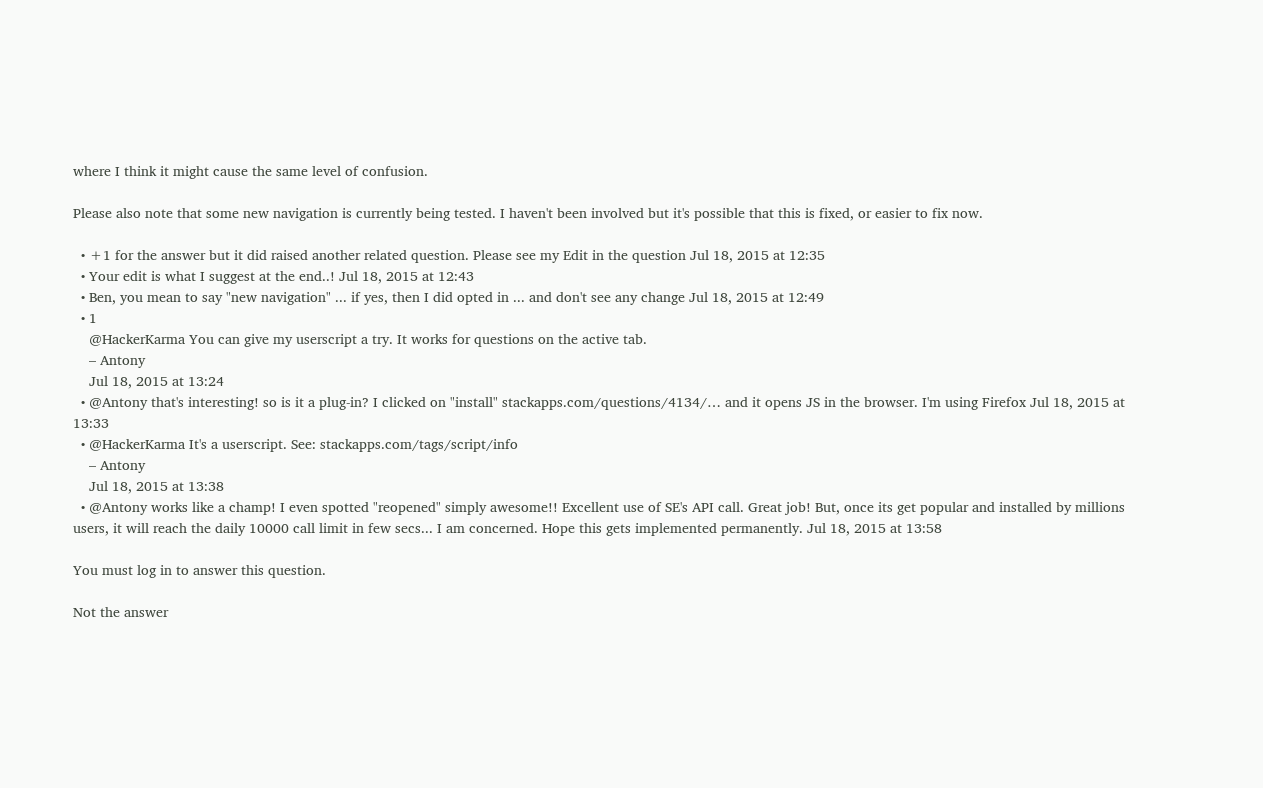where I think it might cause the same level of confusion.

Please also note that some new navigation is currently being tested. I haven't been involved but it's possible that this is fixed, or easier to fix now.

  • +1 for the answer but it did raised another related question. Please see my Edit in the question Jul 18, 2015 at 12:35
  • Your edit is what I suggest at the end..! Jul 18, 2015 at 12:43
  • Ben, you mean to say "new navigation" ... if yes, then I did opted in ... and don't see any change Jul 18, 2015 at 12:49
  • 1
    @HackerKarma You can give my userscript a try. It works for questions on the active tab.
    – Antony
    Jul 18, 2015 at 13:24
  • @Antony that's interesting! so is it a plug-in? I clicked on "install" stackapps.com/questions/4134/… and it opens JS in the browser. I'm using Firefox Jul 18, 2015 at 13:33
  • @HackerKarma It's a userscript. See: stackapps.com/tags/script/info
    – Antony
    Jul 18, 2015 at 13:38
  • @Antony works like a champ! I even spotted "reopened" simply awesome!! Excellent use of SE's API call. Great job! But, once its get popular and installed by millions users, it will reach the daily 10000 call limit in few secs... I am concerned. Hope this gets implemented permanently. Jul 18, 2015 at 13:58

You must log in to answer this question.

Not the answer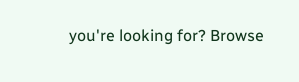you're looking for? Browse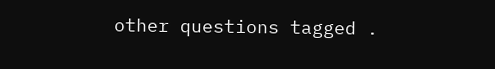other questions tagged .